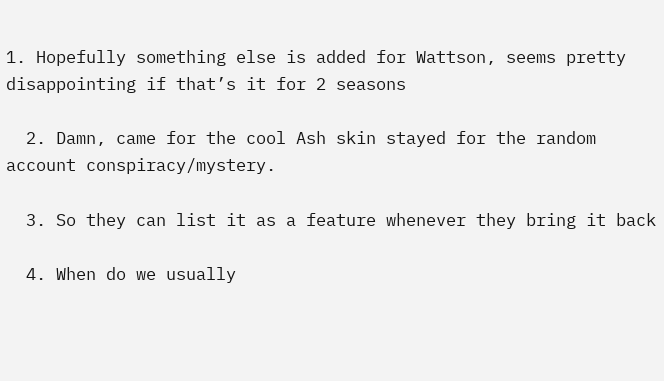1. Hopefully something else is added for Wattson, seems pretty disappointing if that’s it for 2 seasons

  2. Damn, came for the cool Ash skin stayed for the random account conspiracy/mystery.

  3. So they can list it as a feature whenever they bring it back

  4. When do we usually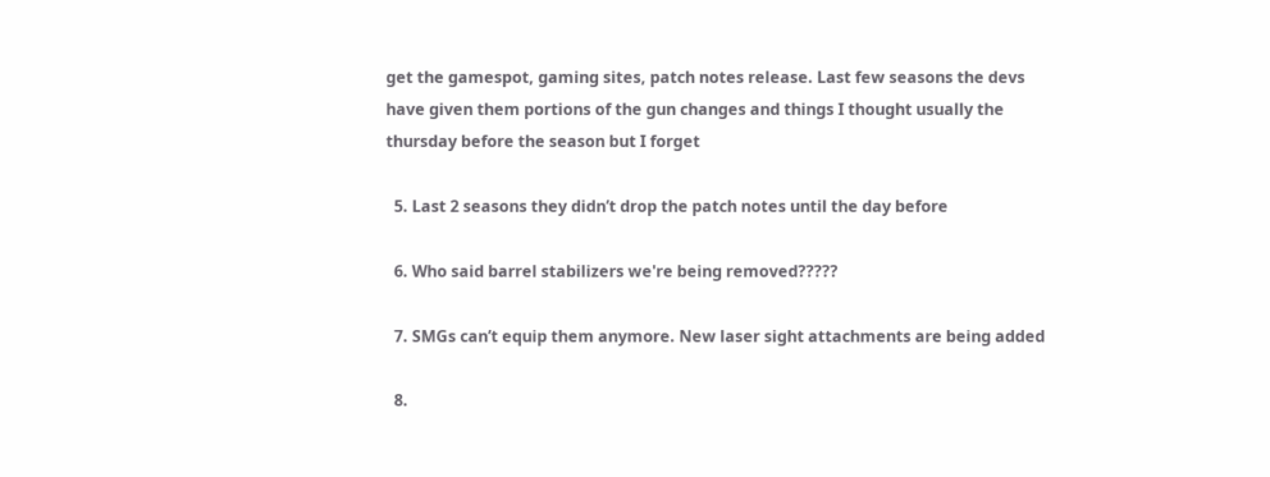get the gamespot, gaming sites, patch notes release. Last few seasons the devs have given them portions of the gun changes and things I thought usually the thursday before the season but I forget

  5. Last 2 seasons they didn’t drop the patch notes until the day before

  6. Who said barrel stabilizers we're being removed?????

  7. SMGs can’t equip them anymore. New laser sight attachments are being added

  8.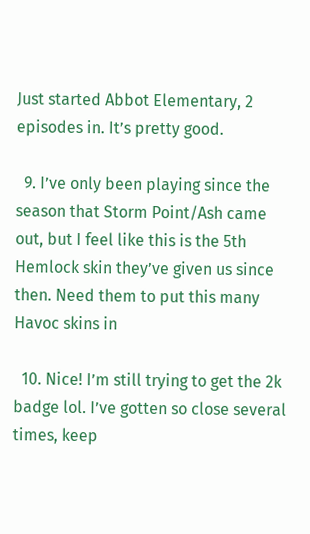Just started Abbot Elementary, 2 episodes in. It’s pretty good.

  9. I’ve only been playing since the season that Storm Point/Ash came out, but I feel like this is the 5th Hemlock skin they’ve given us since then. Need them to put this many Havoc skins in

  10. Nice! I’m still trying to get the 2k badge lol. I’ve gotten so close several times, keep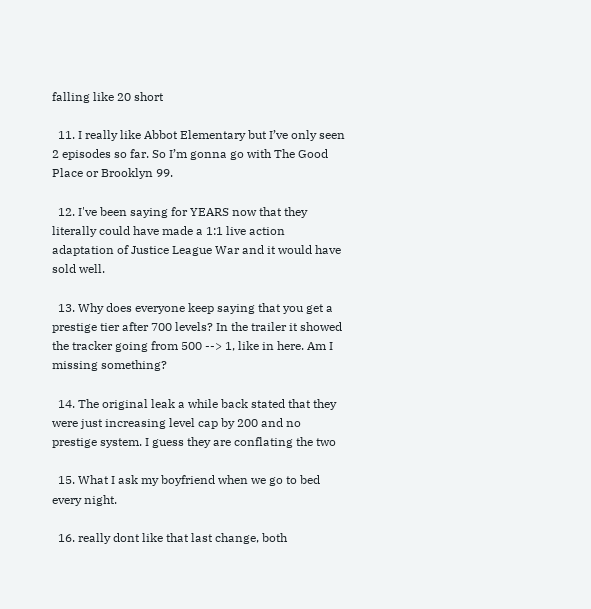falling like 20 short

  11. I really like Abbot Elementary but I’ve only seen 2 episodes so far. So I’m gonna go with The Good Place or Brooklyn 99.

  12. I've been saying for YEARS now that they literally could have made a 1:1 live action adaptation of Justice League War and it would have sold well.

  13. Why does everyone keep saying that you get a prestige tier after 700 levels? In the trailer it showed the tracker going from 500 --> 1, like in here. Am I missing something?

  14. The original leak a while back stated that they were just increasing level cap by 200 and no prestige system. I guess they are conflating the two

  15. What I ask my boyfriend when we go to bed every night.

  16. really dont like that last change, both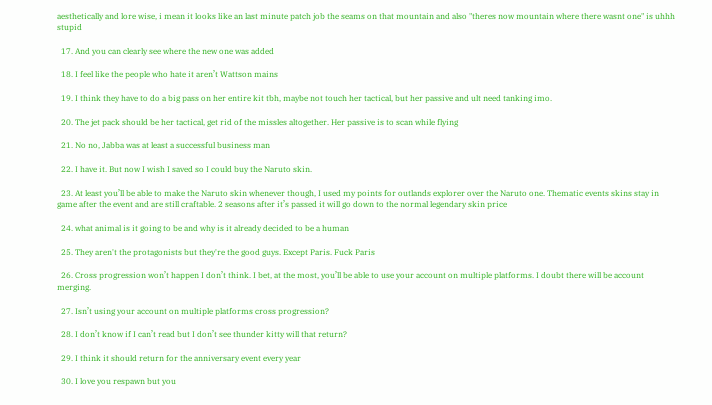aesthetically and lore wise, i mean it looks like an last minute patch job the seams on that mountain and also "theres now mountain where there wasnt one" is uhhh stupid

  17. And you can clearly see where the new one was added

  18. I feel like the people who hate it aren’t Wattson mains

  19. I think they have to do a big pass on her entire kit tbh, maybe not touch her tactical, but her passive and ult need tanking imo.

  20. The jet pack should be her tactical, get rid of the missles altogether. Her passive is to scan while flying

  21. No no, Jabba was at least a successful business man

  22. I have it. But now I wish I saved so I could buy the Naruto skin.

  23. At least you’ll be able to make the Naruto skin whenever though, I used my points for outlands explorer over the Naruto one. Thematic events skins stay in game after the event and are still craftable. 2 seasons after it’s passed it will go down to the normal legendary skin price

  24. what animal is it going to be and why is it already decided to be a human

  25. They aren't the protagonists but they're the good guys. Except Paris. Fuck Paris

  26. Cross progression won’t happen I don’t think. I bet, at the most, you’ll be able to use your account on multiple platforms. I doubt there will be account merging.

  27. Isn’t using your account on multiple platforms cross progression?

  28. I don’t know if I can’t read but I don’t see thunder kitty will that return?

  29. I think it should return for the anniversary event every year

  30. I love you respawn but you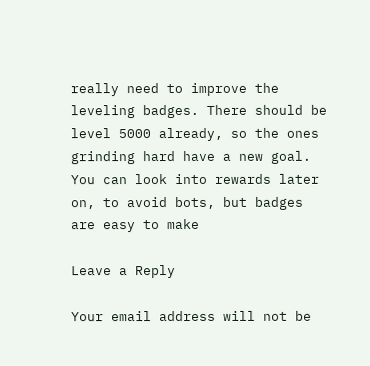really need to improve the leveling badges. There should be level 5000 already, so the ones grinding hard have a new goal. You can look into rewards later on, to avoid bots, but badges are easy to make

Leave a Reply

Your email address will not be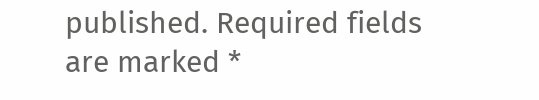published. Required fields are marked *